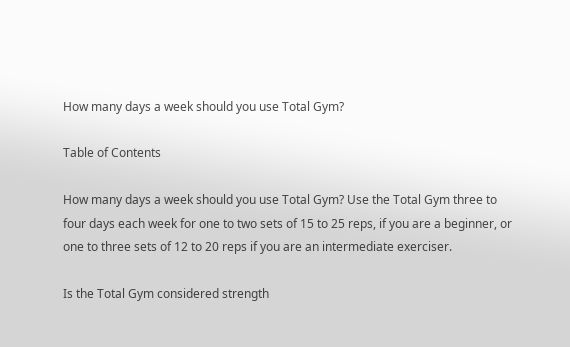How many days a week should you use Total Gym?

Table of Contents

How many days a week should you use Total Gym? Use the Total Gym three to four days each week for one to two sets of 15 to 25 reps, if you are a beginner, or one to three sets of 12 to 20 reps if you are an intermediate exerciser.

Is the Total Gym considered strength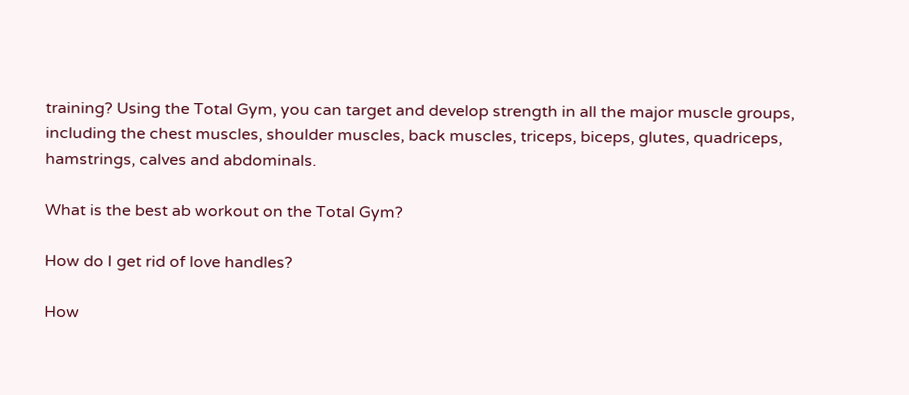training? Using the Total Gym, you can target and develop strength in all the major muscle groups, including the chest muscles, shoulder muscles, back muscles, triceps, biceps, glutes, quadriceps, hamstrings, calves and abdominals.

What is the best ab workout on the Total Gym?

How do I get rid of love handles?

How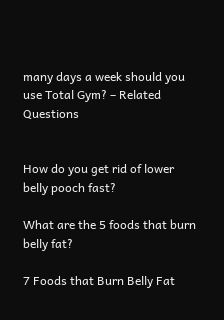many days a week should you use Total Gym? – Related Questions


How do you get rid of lower belly pooch fast?

What are the 5 foods that burn belly fat?

7 Foods that Burn Belly Fat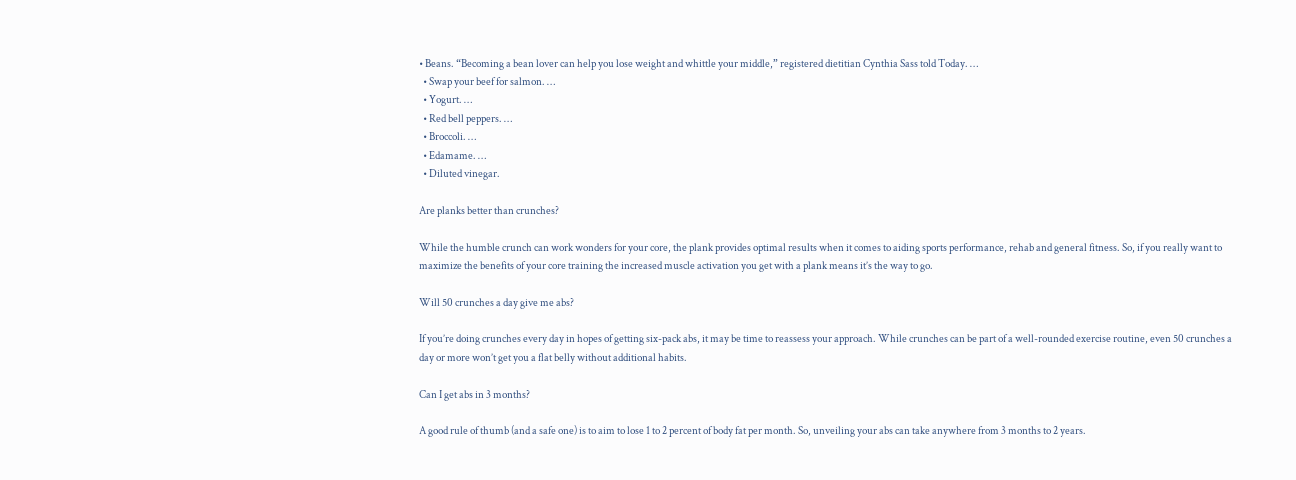• Beans. “Becoming a bean lover can help you lose weight and whittle your middle,” registered dietitian Cynthia Sass told Today. …
  • Swap your beef for salmon. …
  • Yogurt. …
  • Red bell peppers. …
  • Broccoli. …
  • Edamame. …
  • Diluted vinegar.

Are planks better than crunches?

While the humble crunch can work wonders for your core, the plank provides optimal results when it comes to aiding sports performance, rehab and general fitness. So, if you really want to maximize the benefits of your core training the increased muscle activation you get with a plank means it’s the way to go.

Will 50 crunches a day give me abs?

If you’re doing crunches every day in hopes of getting six-pack abs, it may be time to reassess your approach. While crunches can be part of a well-rounded exercise routine, even 50 crunches a day or more won’t get you a flat belly without additional habits.

Can I get abs in 3 months?

A good rule of thumb (and a safe one) is to aim to lose 1 to 2 percent of body fat per month. So, unveiling your abs can take anywhere from 3 months to 2 years.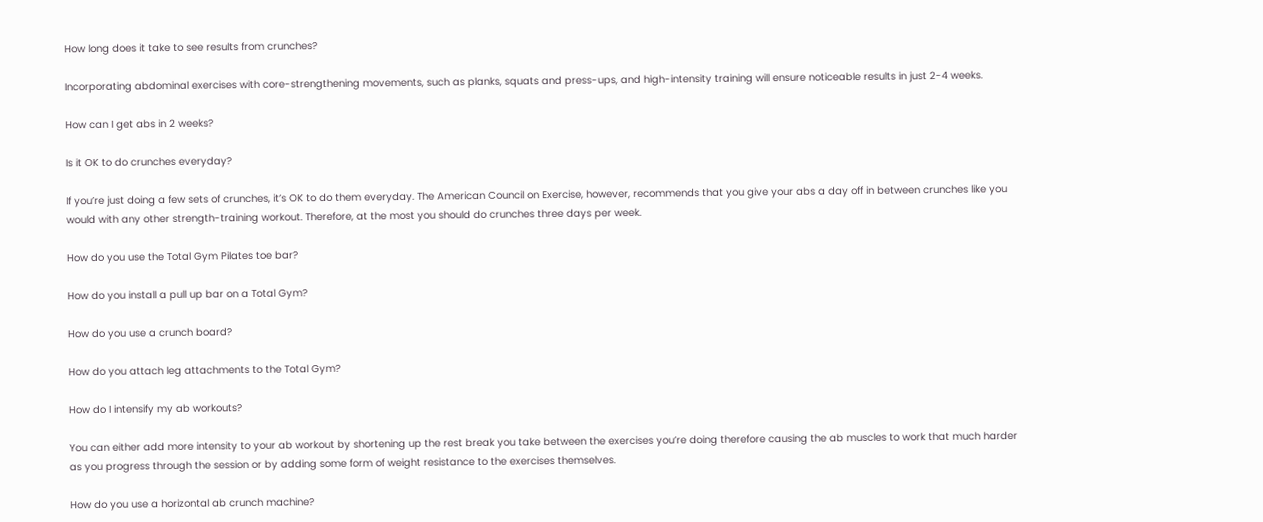How long does it take to see results from crunches?

Incorporating abdominal exercises with core-strengthening movements, such as planks, squats and press-ups, and high-intensity training will ensure noticeable results in just 2-4 weeks.

How can I get abs in 2 weeks?

Is it OK to do crunches everyday?

If you’re just doing a few sets of crunches, it’s OK to do them everyday. The American Council on Exercise, however, recommends that you give your abs a day off in between crunches like you would with any other strength-training workout. Therefore, at the most you should do crunches three days per week.

How do you use the Total Gym Pilates toe bar?

How do you install a pull up bar on a Total Gym?

How do you use a crunch board?

How do you attach leg attachments to the Total Gym?

How do I intensify my ab workouts?

You can either add more intensity to your ab workout by shortening up the rest break you take between the exercises you’re doing therefore causing the ab muscles to work that much harder as you progress through the session or by adding some form of weight resistance to the exercises themselves.

How do you use a horizontal ab crunch machine?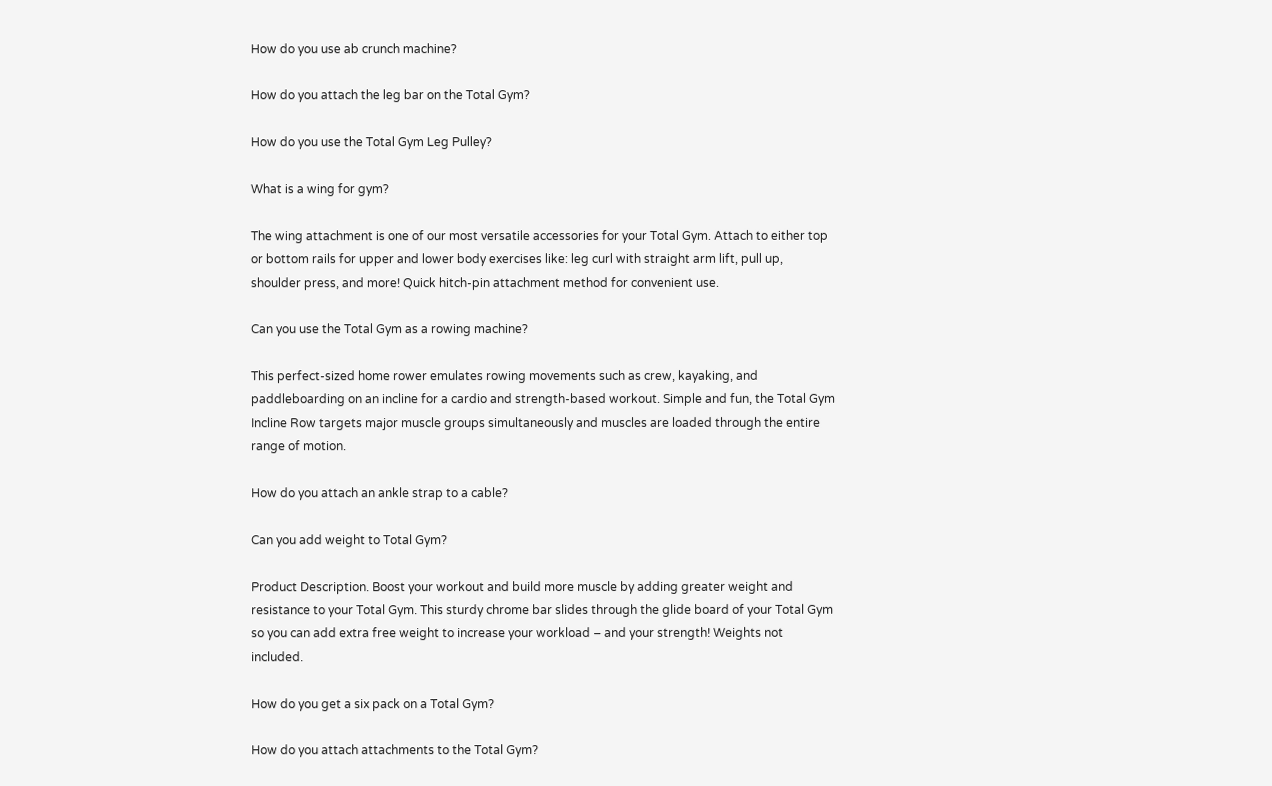How do you use ab crunch machine?

How do you attach the leg bar on the Total Gym?

How do you use the Total Gym Leg Pulley?

What is a wing for gym?

The wing attachment is one of our most versatile accessories for your Total Gym. Attach to either top or bottom rails for upper and lower body exercises like: leg curl with straight arm lift, pull up, shoulder press, and more! Quick hitch-pin attachment method for convenient use.

Can you use the Total Gym as a rowing machine?

This perfect-sized home rower emulates rowing movements such as crew, kayaking, and paddleboarding on an incline for a cardio and strength-based workout. Simple and fun, the Total Gym Incline Row targets major muscle groups simultaneously and muscles are loaded through the entire range of motion.

How do you attach an ankle strap to a cable?

Can you add weight to Total Gym?

Product Description. Boost your workout and build more muscle by adding greater weight and resistance to your Total Gym. This sturdy chrome bar slides through the glide board of your Total Gym so you can add extra free weight to increase your workload – and your strength! Weights not included.

How do you get a six pack on a Total Gym?

How do you attach attachments to the Total Gym?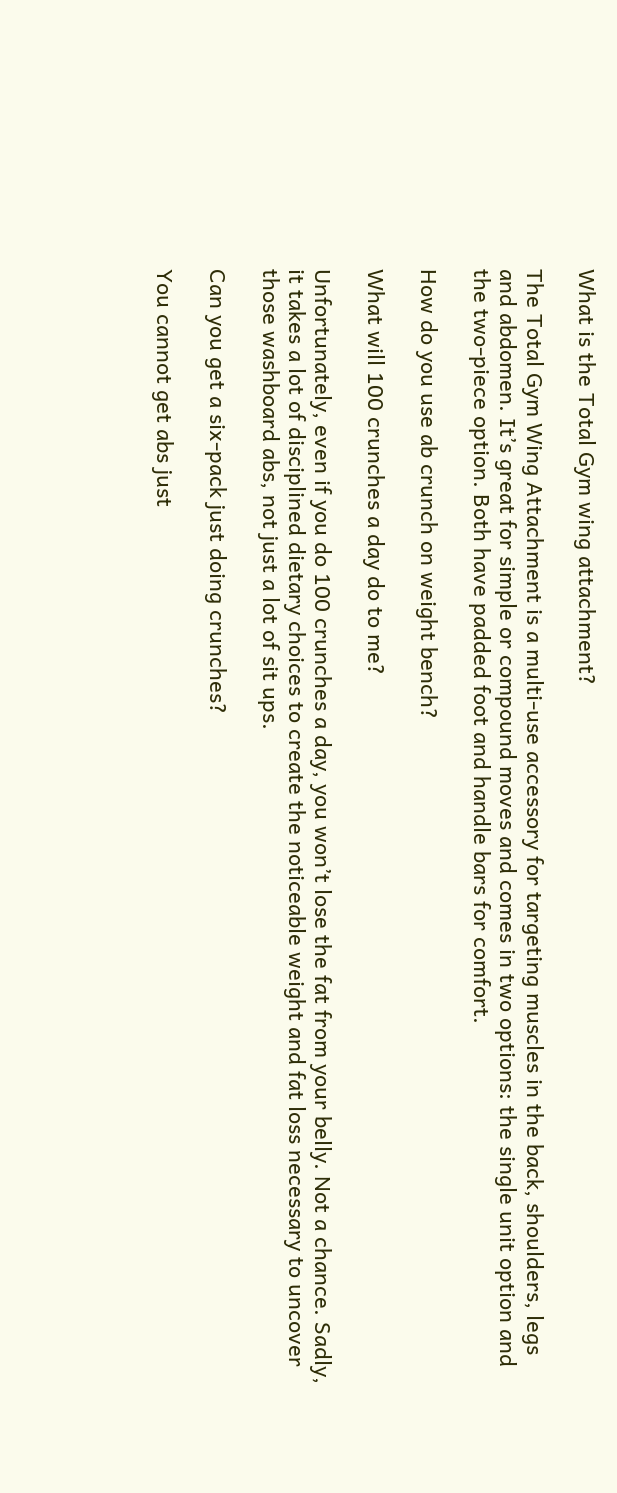What is the Total Gym wing attachment?

The Total Gym Wing Attachment is a multi-use accessory for targeting muscles in the back, shoulders, legs and abdomen. It’s great for simple or compound moves and comes in two options: the single unit option and the two-piece option. Both have padded foot and handle bars for comfort.

How do you use ab crunch on weight bench?

What will 100 crunches a day do to me?

Unfortunately, even if you do 100 crunches a day, you won’t lose the fat from your belly. Not a chance. Sadly, it takes a lot of disciplined dietary choices to create the noticeable weight and fat loss necessary to uncover those washboard abs, not just a lot of sit ups.

Can you get a six-pack just doing crunches?

You cannot get abs just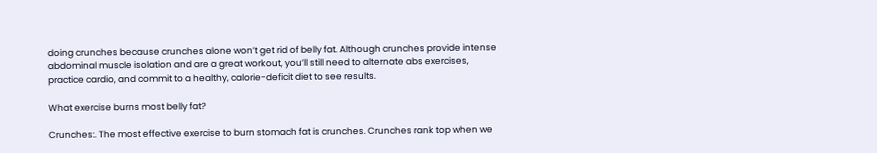doing crunches because crunches alone won’t get rid of belly fat. Although crunches provide intense abdominal muscle isolation and are a great workout, you’ll still need to alternate abs exercises, practice cardio, and commit to a healthy, calorie-deficit diet to see results.

What exercise burns most belly fat?

Crunches:. The most effective exercise to burn stomach fat is crunches. Crunches rank top when we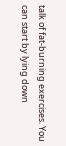talk of fat-burning exercises. You can start by lying down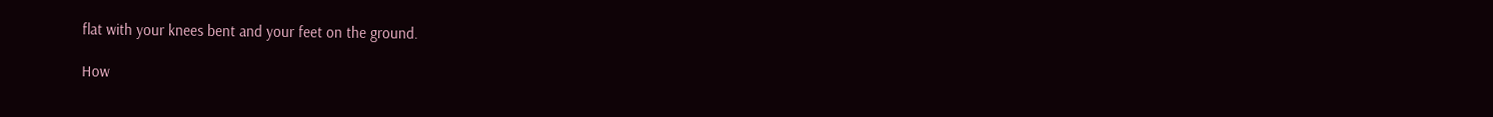flat with your knees bent and your feet on the ground.

How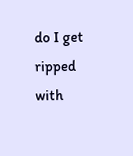do I get ripped with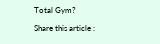Total Gym?

Share this article :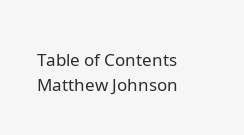Table of Contents
Matthew Johnson